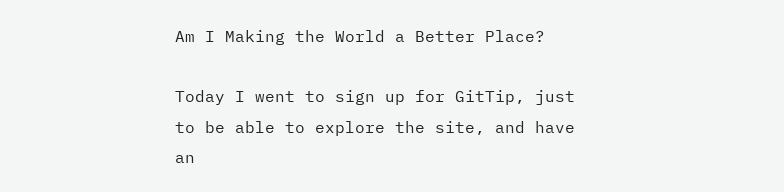Am I Making the World a Better Place?

Today I went to sign up for GitTip, just to be able to explore the site, and have an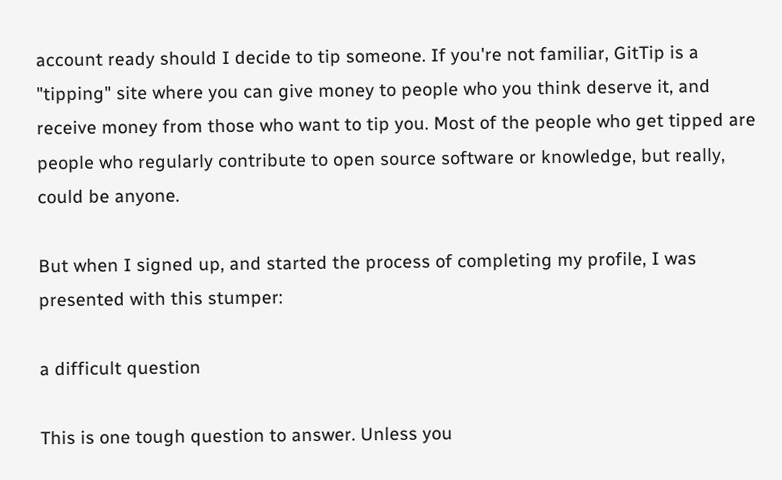account ready should I decide to tip someone. If you're not familiar, GitTip is a "tipping" site where you can give money to people who you think deserve it, and receive money from those who want to tip you. Most of the people who get tipped are people who regularly contribute to open source software or knowledge, but really, could be anyone.

But when I signed up, and started the process of completing my profile, I was presented with this stumper:

a difficult question

This is one tough question to answer. Unless you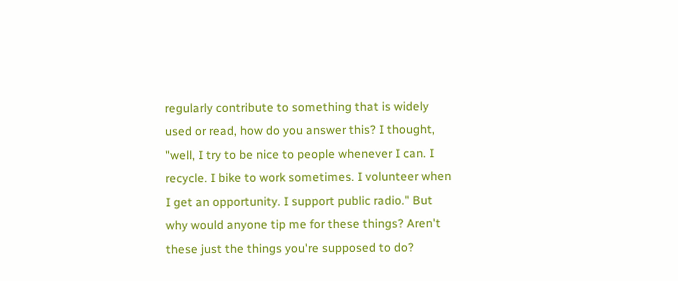regularly contribute to something that is widely used or read, how do you answer this? I thought, "well, I try to be nice to people whenever I can. I recycle. I bike to work sometimes. I volunteer when I get an opportunity. I support public radio." But why would anyone tip me for these things? Aren't these just the things you're supposed to do?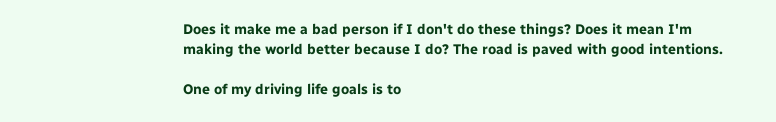Does it make me a bad person if I don't do these things? Does it mean I'm making the world better because I do? The road is paved with good intentions.

One of my driving life goals is to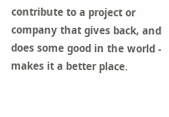contribute to a project or company that gives back, and does some good in the world - makes it a better place.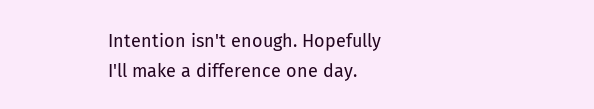Intention isn't enough. Hopefully I'll make a difference one day.